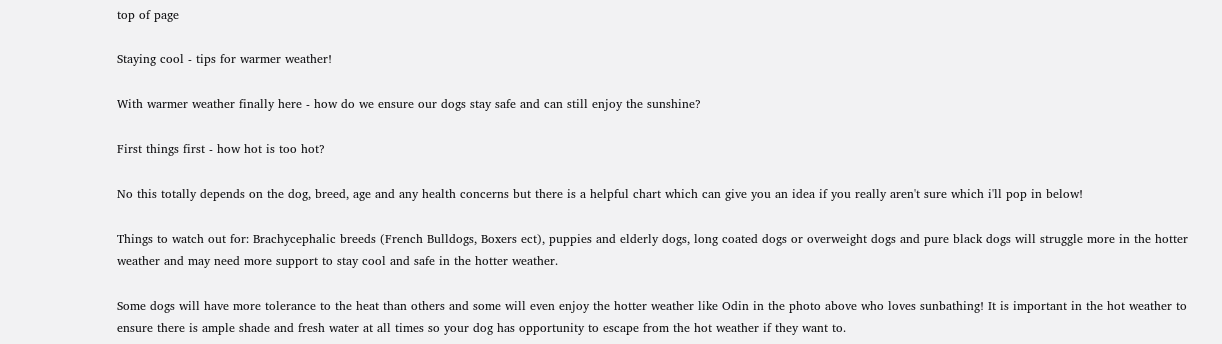top of page

Staying cool - tips for warmer weather!

With warmer weather finally here - how do we ensure our dogs stay safe and can still enjoy the sunshine?

First things first - how hot is too hot?

No this totally depends on the dog, breed, age and any health concerns but there is a helpful chart which can give you an idea if you really aren't sure which i'll pop in below!

Things to watch out for: Brachycephalic breeds (French Bulldogs, Boxers ect), puppies and elderly dogs, long coated dogs or overweight dogs and pure black dogs will struggle more in the hotter weather and may need more support to stay cool and safe in the hotter weather.

Some dogs will have more tolerance to the heat than others and some will even enjoy the hotter weather like Odin in the photo above who loves sunbathing! It is important in the hot weather to ensure there is ample shade and fresh water at all times so your dog has opportunity to escape from the hot weather if they want to.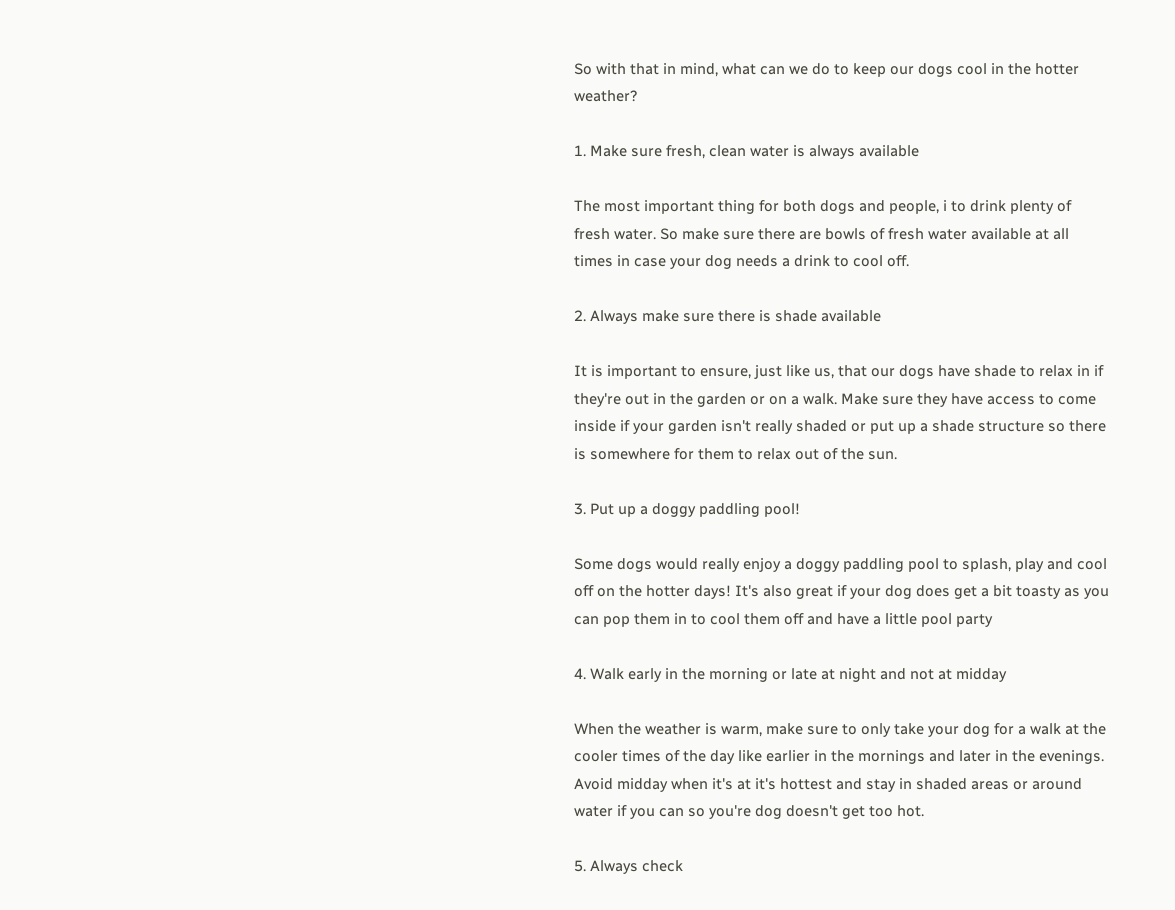So with that in mind, what can we do to keep our dogs cool in the hotter weather?

1. Make sure fresh, clean water is always available

The most important thing for both dogs and people, i to drink plenty of fresh water. So make sure there are bowls of fresh water available at all times in case your dog needs a drink to cool off.

2. Always make sure there is shade available

It is important to ensure, just like us, that our dogs have shade to relax in if they're out in the garden or on a walk. Make sure they have access to come inside if your garden isn't really shaded or put up a shade structure so there is somewhere for them to relax out of the sun.

3. Put up a doggy paddling pool!

Some dogs would really enjoy a doggy paddling pool to splash, play and cool off on the hotter days! It's also great if your dog does get a bit toasty as you can pop them in to cool them off and have a little pool party

4. Walk early in the morning or late at night and not at midday

When the weather is warm, make sure to only take your dog for a walk at the cooler times of the day like earlier in the mornings and later in the evenings. Avoid midday when it's at it's hottest and stay in shaded areas or around water if you can so you're dog doesn't get too hot.

5. Always check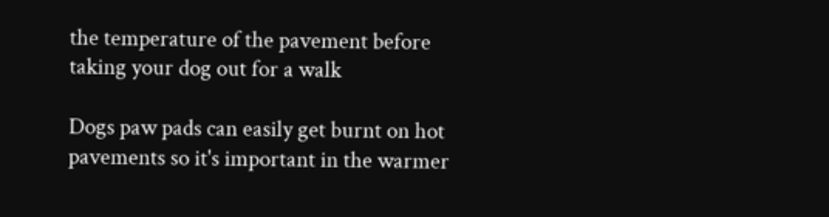the temperature of the pavement before taking your dog out for a walk

Dogs paw pads can easily get burnt on hot pavements so it's important in the warmer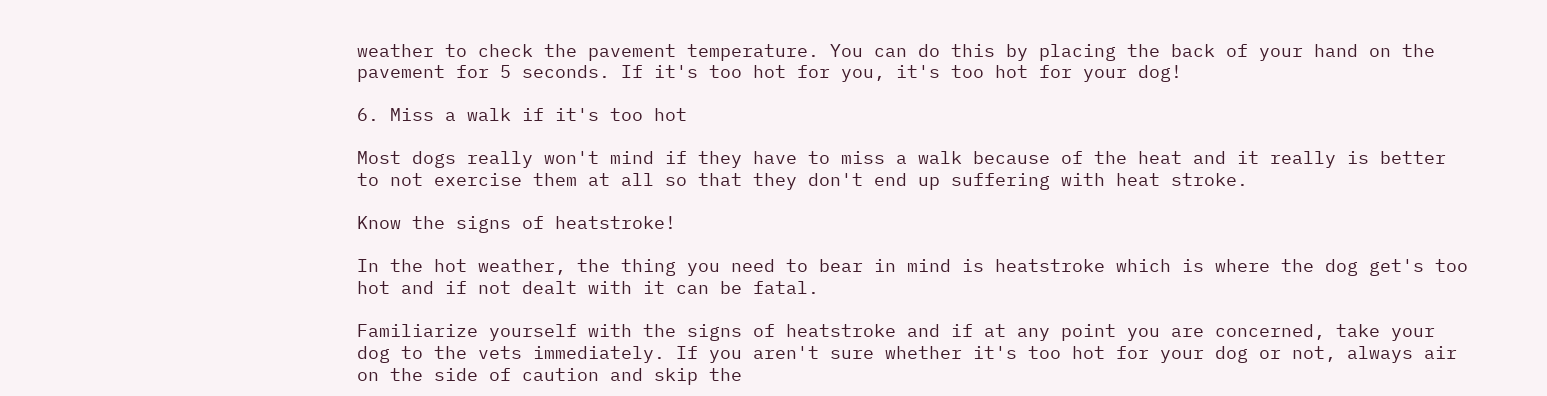weather to check the pavement temperature. You can do this by placing the back of your hand on the pavement for 5 seconds. If it's too hot for you, it's too hot for your dog!

6. Miss a walk if it's too hot

Most dogs really won't mind if they have to miss a walk because of the heat and it really is better to not exercise them at all so that they don't end up suffering with heat stroke.

Know the signs of heatstroke!

In the hot weather, the thing you need to bear in mind is heatstroke which is where the dog get's too hot and if not dealt with it can be fatal.

Familiarize yourself with the signs of heatstroke and if at any point you are concerned, take your dog to the vets immediately. If you aren't sure whether it's too hot for your dog or not, always air on the side of caution and skip the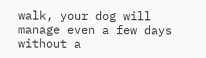walk, your dog will manage even a few days without a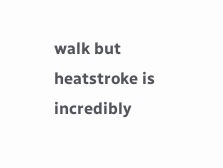walk but heatstroke is incredibly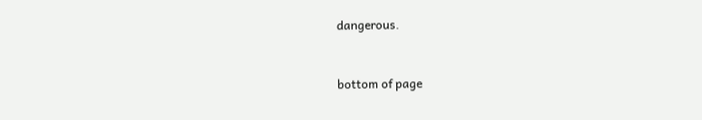dangerous.


bottom of page